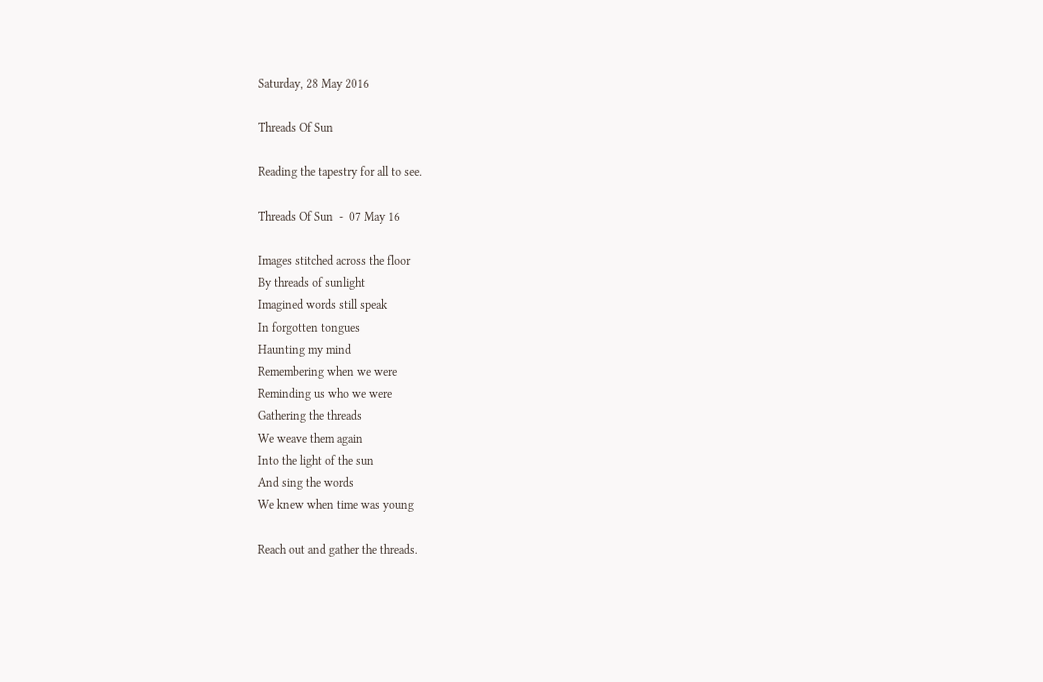Saturday, 28 May 2016

Threads Of Sun

Reading the tapestry for all to see.

Threads Of Sun  -  07 May 16

Images stitched across the floor
By threads of sunlight
Imagined words still speak
In forgotten tongues
Haunting my mind
Remembering when we were
Reminding us who we were
Gathering the threads
We weave them again
Into the light of the sun
And sing the words
We knew when time was young

Reach out and gather the threads.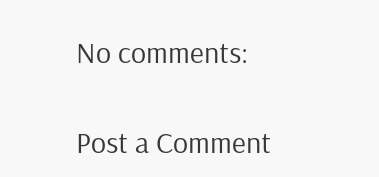No comments:

Post a Comment